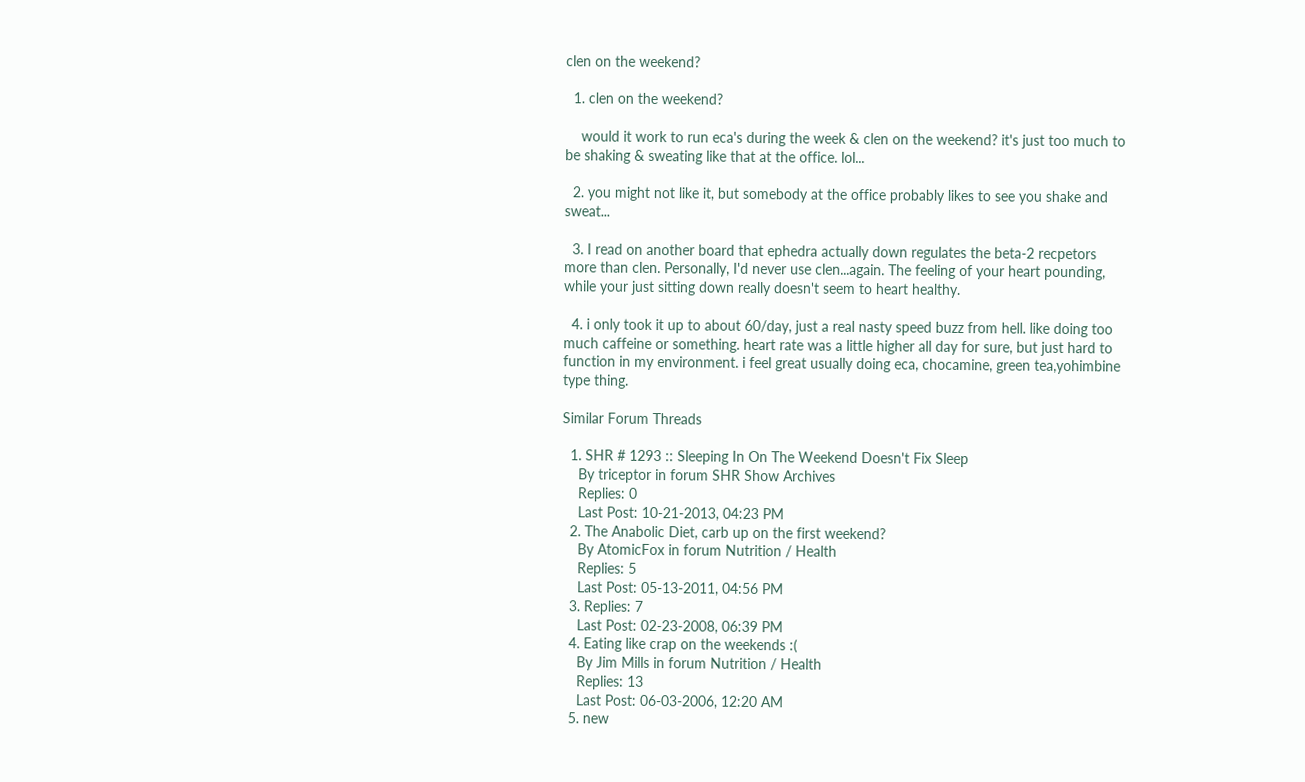clen on the weekend?

  1. clen on the weekend?

    would it work to run eca's during the week & clen on the weekend? it's just too much to be shaking & sweating like that at the office. lol...

  2. you might not like it, but somebody at the office probably likes to see you shake and sweat...

  3. I read on another board that ephedra actually down regulates the beta-2 recpetors more than clen. Personally, I'd never use clen...again. The feeling of your heart pounding, while your just sitting down really doesn't seem to heart healthy.

  4. i only took it up to about 60/day, just a real nasty speed buzz from hell. like doing too much caffeine or something. heart rate was a little higher all day for sure, but just hard to function in my environment. i feel great usually doing eca, chocamine, green tea,yohimbine type thing.

Similar Forum Threads

  1. SHR # 1293 :: Sleeping In On The Weekend Doesn't Fix Sleep
    By triceptor in forum SHR Show Archives
    Replies: 0
    Last Post: 10-21-2013, 04:23 PM
  2. The Anabolic Diet, carb up on the first weekend?
    By AtomicFox in forum Nutrition / Health
    Replies: 5
    Last Post: 05-13-2011, 04:56 PM
  3. Replies: 7
    Last Post: 02-23-2008, 06:39 PM
  4. Eating like crap on the weekends :(
    By Jim Mills in forum Nutrition / Health
    Replies: 13
    Last Post: 06-03-2006, 12:20 AM
  5. new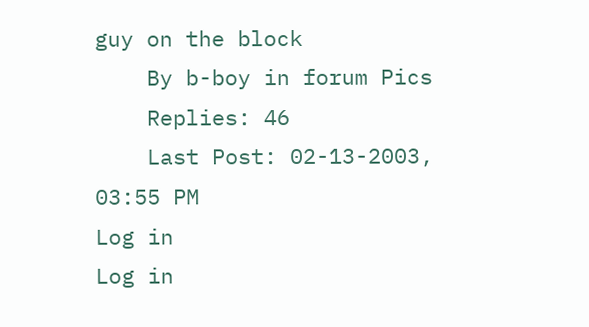guy on the block
    By b-boy in forum Pics
    Replies: 46
    Last Post: 02-13-2003, 03:55 PM
Log in
Log in